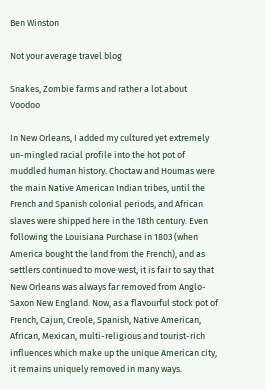Ben Winston

Not your average travel blog

Snakes, Zombie farms and rather a lot about Voodoo

In New Orleans, I added my cultured yet extremely un-mingled racial profile into the hot pot of muddled human history. Choctaw and Houmas were the main Native American Indian tribes, until the French and Spanish colonial periods, and African slaves were shipped here in the 18th century. Even following the Louisiana Purchase in 1803 (when America bought the land from the French), and as settlers continued to move west, it is fair to say that New Orleans was always far removed from Anglo-Saxon New England. Now, as a flavourful stock pot of French, Cajun, Creole, Spanish, Native American, African, Mexican, multi-religious and tourist-rich influences which make up the unique American city, it remains uniquely removed in many ways.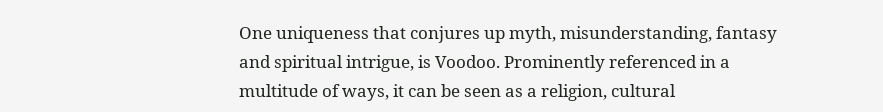One uniqueness that conjures up myth, misunderstanding, fantasy and spiritual intrigue, is Voodoo. Prominently referenced in a multitude of ways, it can be seen as a religion, cultural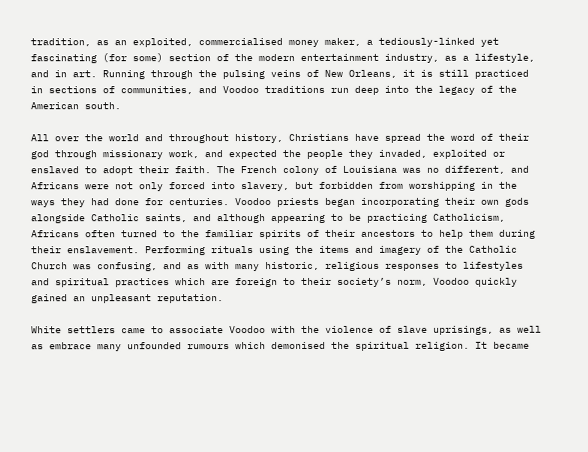tradition, as an exploited, commercialised money maker, a tediously-linked yet fascinating (for some) section of the modern entertainment industry, as a lifestyle, and in art. Running through the pulsing veins of New Orleans, it is still practiced in sections of communities, and Voodoo traditions run deep into the legacy of the American south.

All over the world and throughout history, Christians have spread the word of their god through missionary work, and expected the people they invaded, exploited or enslaved to adopt their faith. The French colony of Louisiana was no different, and Africans were not only forced into slavery, but forbidden from worshipping in the ways they had done for centuries. Voodoo priests began incorporating their own gods alongside Catholic saints, and although appearing to be practicing Catholicism, Africans often turned to the familiar spirits of their ancestors to help them during their enslavement. Performing rituals using the items and imagery of the Catholic Church was confusing, and as with many historic, religious responses to lifestyles and spiritual practices which are foreign to their society’s norm, Voodoo quickly gained an unpleasant reputation.

White settlers came to associate Voodoo with the violence of slave uprisings, as well as embrace many unfounded rumours which demonised the spiritual religion. It became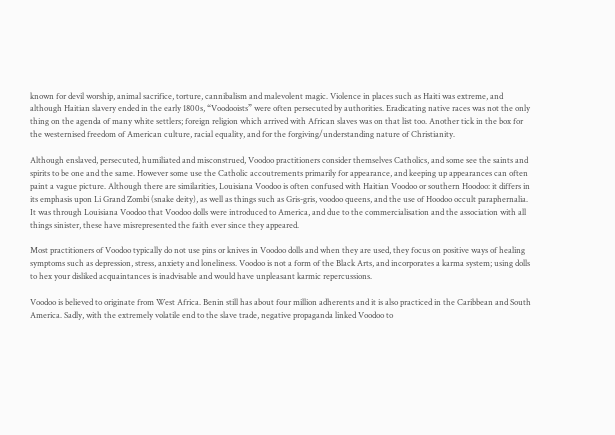known for devil worship, animal sacrifice, torture, cannibalism and malevolent magic. Violence in places such as Haiti was extreme, and although Haitian slavery ended in the early 1800s, “Voodooists” were often persecuted by authorities. Eradicating native races was not the only thing on the agenda of many white settlers; foreign religion which arrived with African slaves was on that list too. Another tick in the box for the westernised freedom of American culture, racial equality, and for the forgiving/understanding nature of Christianity.

Although enslaved, persecuted, humiliated and misconstrued, Voodoo practitioners consider themselves Catholics, and some see the saints and spirits to be one and the same. However some use the Catholic accoutrements primarily for appearance, and keeping up appearances can often paint a vague picture. Although there are similarities, Louisiana Voodoo is often confused with Haitian Voodoo or southern Hoodoo: it differs in its emphasis upon Li Grand Zombi (snake deity), as well as things such as Gris-gris, voodoo queens, and the use of Hoodoo occult paraphernalia. It was through Louisiana Voodoo that Voodoo dolls were introduced to America, and due to the commercialisation and the association with all things sinister, these have misrepresented the faith ever since they appeared.

Most practitioners of Voodoo typically do not use pins or knives in Voodoo dolls and when they are used, they focus on positive ways of healing symptoms such as depression, stress, anxiety and loneliness. Voodoo is not a form of the Black Arts, and incorporates a karma system; using dolls to hex your disliked acquaintances is inadvisable and would have unpleasant karmic repercussions.

Voodoo is believed to originate from West Africa. Benin still has about four million adherents and it is also practiced in the Caribbean and South America. Sadly, with the extremely volatile end to the slave trade, negative propaganda linked Voodoo to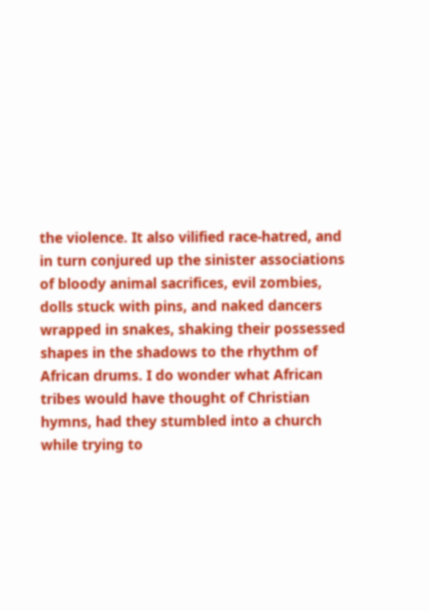the violence. It also vilified race-hatred, and in turn conjured up the sinister associations of bloody animal sacrifices, evil zombies, dolls stuck with pins, and naked dancers wrapped in snakes, shaking their possessed shapes in the shadows to the rhythm of African drums. I do wonder what African tribes would have thought of Christian hymns, had they stumbled into a church while trying to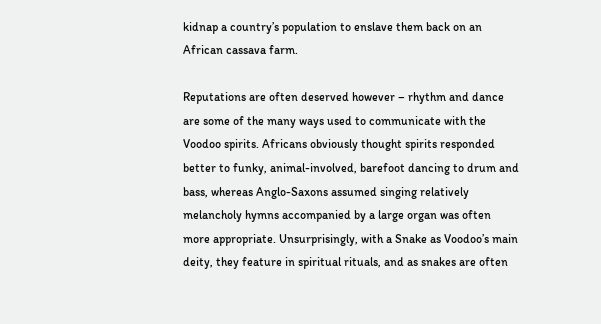kidnap a country’s population to enslave them back on an African cassava farm.

Reputations are often deserved however – rhythm and dance are some of the many ways used to communicate with the Voodoo spirits. Africans obviously thought spirits responded better to funky, animal-involved, barefoot dancing to drum and bass, whereas Anglo-Saxons assumed singing relatively melancholy hymns accompanied by a large organ was often more appropriate. Unsurprisingly, with a Snake as Voodoo’s main deity, they feature in spiritual rituals, and as snakes are often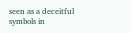seen as a deceitful symbols in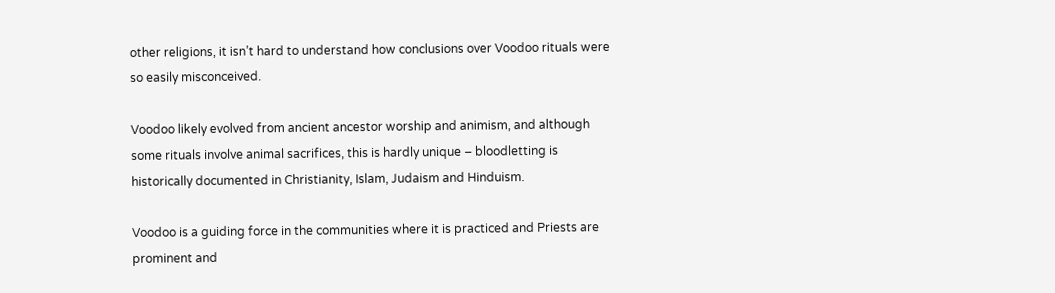other religions, it isn’t hard to understand how conclusions over Voodoo rituals were so easily misconceived.

Voodoo likely evolved from ancient ancestor worship and animism, and although some rituals involve animal sacrifices, this is hardly unique – bloodletting is historically documented in Christianity, Islam, Judaism and Hinduism.

Voodoo is a guiding force in the communities where it is practiced and Priests are prominent and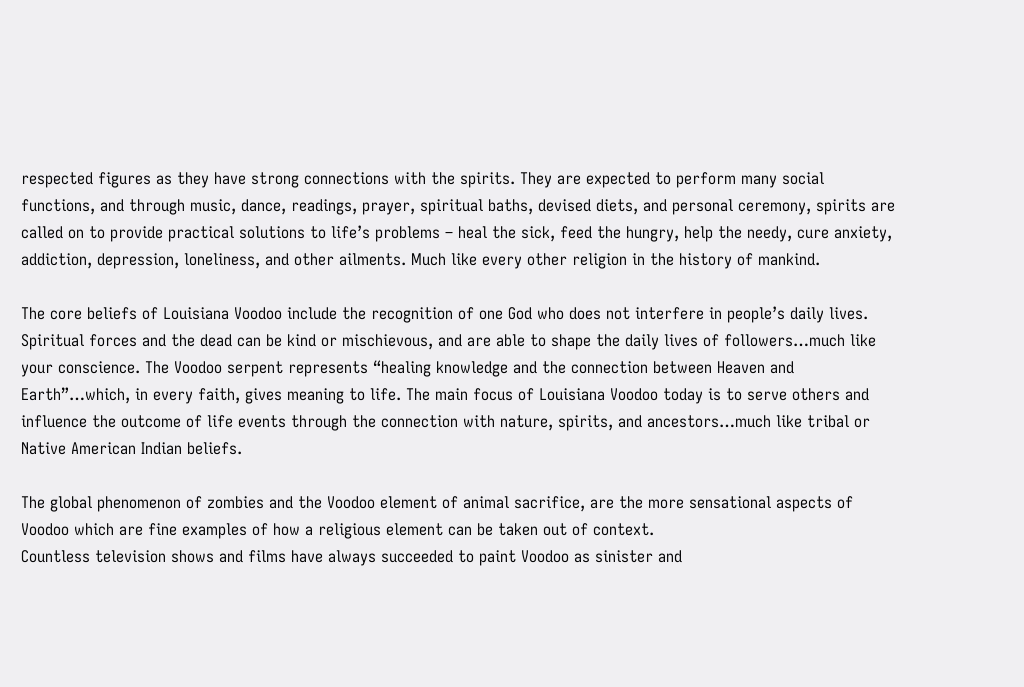respected figures as they have strong connections with the spirits. They are expected to perform many social functions, and through music, dance, readings, prayer, spiritual baths, devised diets, and personal ceremony, spirits are called on to provide practical solutions to life’s problems – heal the sick, feed the hungry, help the needy, cure anxiety, addiction, depression, loneliness, and other ailments. Much like every other religion in the history of mankind.

The core beliefs of Louisiana Voodoo include the recognition of one God who does not interfere in people’s daily lives. Spiritual forces and the dead can be kind or mischievous, and are able to shape the daily lives of followers…much like your conscience. The Voodoo serpent represents “healing knowledge and the connection between Heaven and Earth”…which, in every faith, gives meaning to life. The main focus of Louisiana Voodoo today is to serve others and influence the outcome of life events through the connection with nature, spirits, and ancestors…much like tribal or Native American Indian beliefs.

The global phenomenon of zombies and the Voodoo element of animal sacrifice, are the more sensational aspects of Voodoo which are fine examples of how a religious element can be taken out of context.
Countless television shows and films have always succeeded to paint Voodoo as sinister and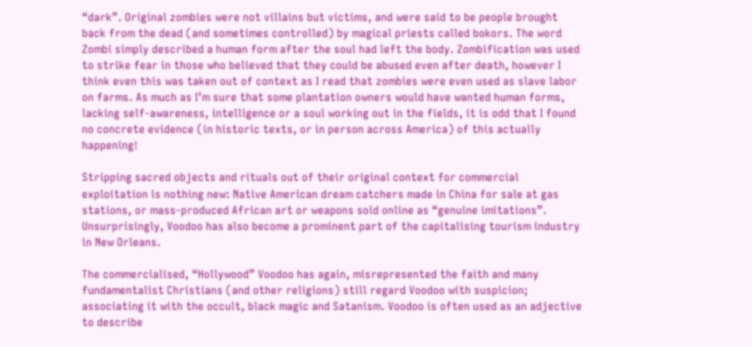“dark”. Original zombies were not villains but victims, and were said to be people brought back from the dead (and sometimes controlled) by magical priests called bokors. The word Zombi simply described a human form after the soul had left the body. Zombification was used to strike fear in those who believed that they could be abused even after death, however I think even this was taken out of context as I read that zombies were even used as slave labor on farms. As much as I’m sure that some plantation owners would have wanted human forms, lacking self-awareness, intelligence or a soul working out in the fields, it is odd that I found no concrete evidence (in historic texts, or in person across America) of this actually happening!

Stripping sacred objects and rituals out of their original context for commercial exploitation is nothing new: Native American dream catchers made in China for sale at gas stations, or mass-produced African art or weapons sold online as “genuine imitations”. Unsurprisingly, Voodoo has also become a prominent part of the capitalising tourism industry in New Orleans.

The commercialised, “Hollywood” Voodoo has again, misrepresented the faith and many fundamentalist Christians (and other religions) still regard Voodoo with suspicion; associating it with the occult, black magic and Satanism. Voodoo is often used as an adjective to describe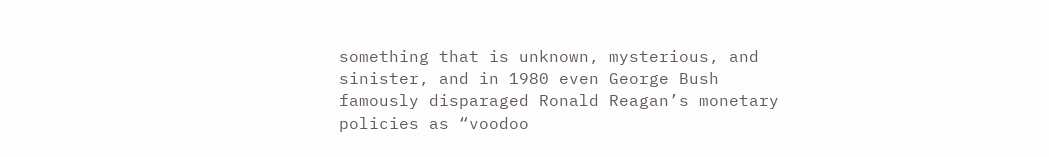something that is unknown, mysterious, and sinister, and in 1980 even George Bush famously disparaged Ronald Reagan’s monetary policies as “voodoo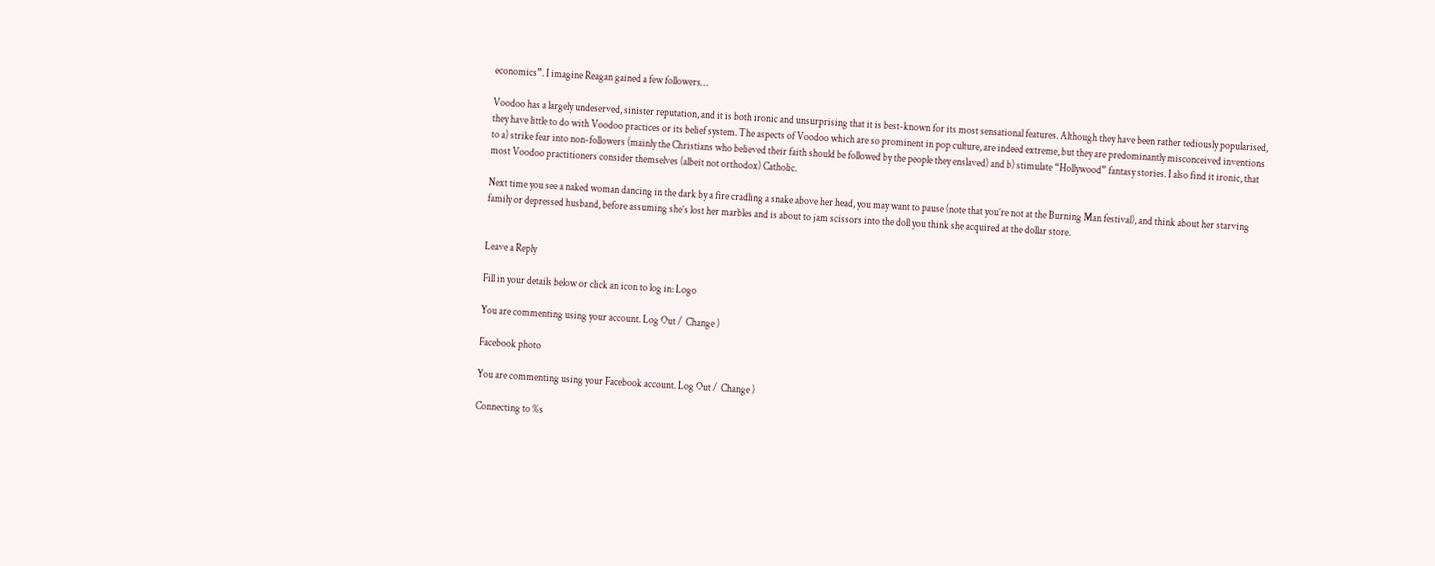economics”. I imagine Reagan gained a few followers…

Voodoo has a largely undeserved, sinister reputation, and it is both ironic and unsurprising that it is best-known for its most sensational features. Although they have been rather tediously popularised, they have little to do with Voodoo practices or its belief system. The aspects of Voodoo which are so prominent in pop culture, are indeed extreme, but they are predominantly misconceived inventions to a) strike fear into non-followers (mainly the Christians who believed their faith should be followed by the people they enslaved) and b) stimulate “Hollywood” fantasy stories. I also find it ironic, that most Voodoo practitioners consider themselves (albeit not orthodox) Catholic.

Next time you see a naked woman dancing in the dark by a fire cradling a snake above her head, you may want to pause (note that you’re not at the Burning Man festival), and think about her starving family or depressed husband, before assuming she’s lost her marbles and is about to jam scissors into the doll you think she acquired at the dollar store.


Leave a Reply

Fill in your details below or click an icon to log in: Logo

You are commenting using your account. Log Out /  Change )

Facebook photo

You are commenting using your Facebook account. Log Out /  Change )

Connecting to %s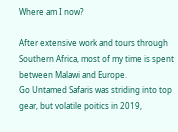Where am I now?

After extensive work and tours through Southern Africa, most of my time is spent between Malawi and Europe.
Go Untamed Safaris was striding into top gear, but volatile poitics in 2019,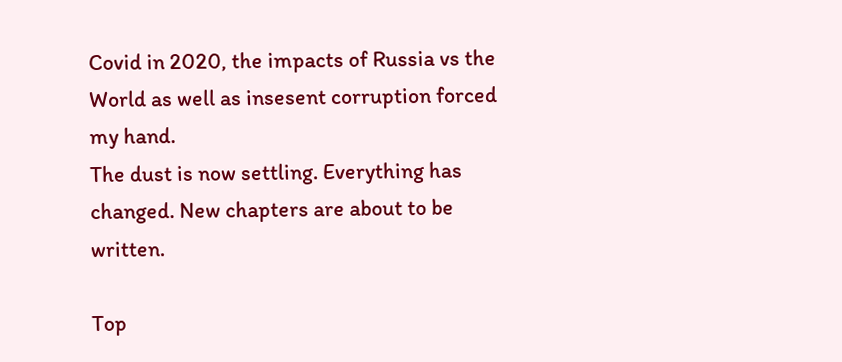Covid in 2020, the impacts of Russia vs the World as well as insesent corruption forced my hand.
The dust is now settling. Everything has changed. New chapters are about to be written.

Top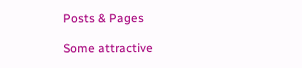Posts & Pages

Some attractive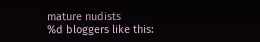mature nudists
%d bloggers like this: